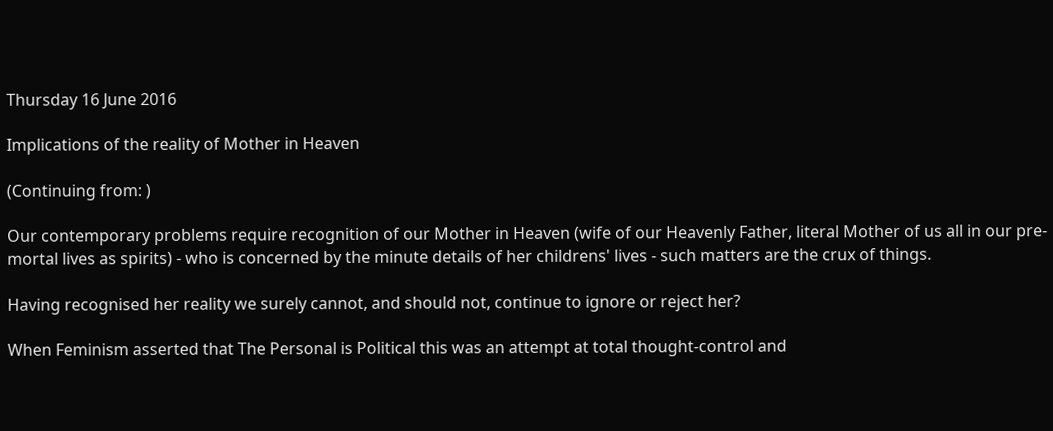Thursday 16 June 2016

Implications of the reality of Mother in Heaven

(Continuing from: )

Our contemporary problems require recognition of our Mother in Heaven (wife of our Heavenly Father, literal Mother of us all in our pre-mortal lives as spirits) - who is concerned by the minute details of her childrens' lives - such matters are the crux of things.

Having recognised her reality we surely cannot, and should not, continue to ignore or reject her?

When Feminism asserted that The Personal is Political this was an attempt at total thought-control and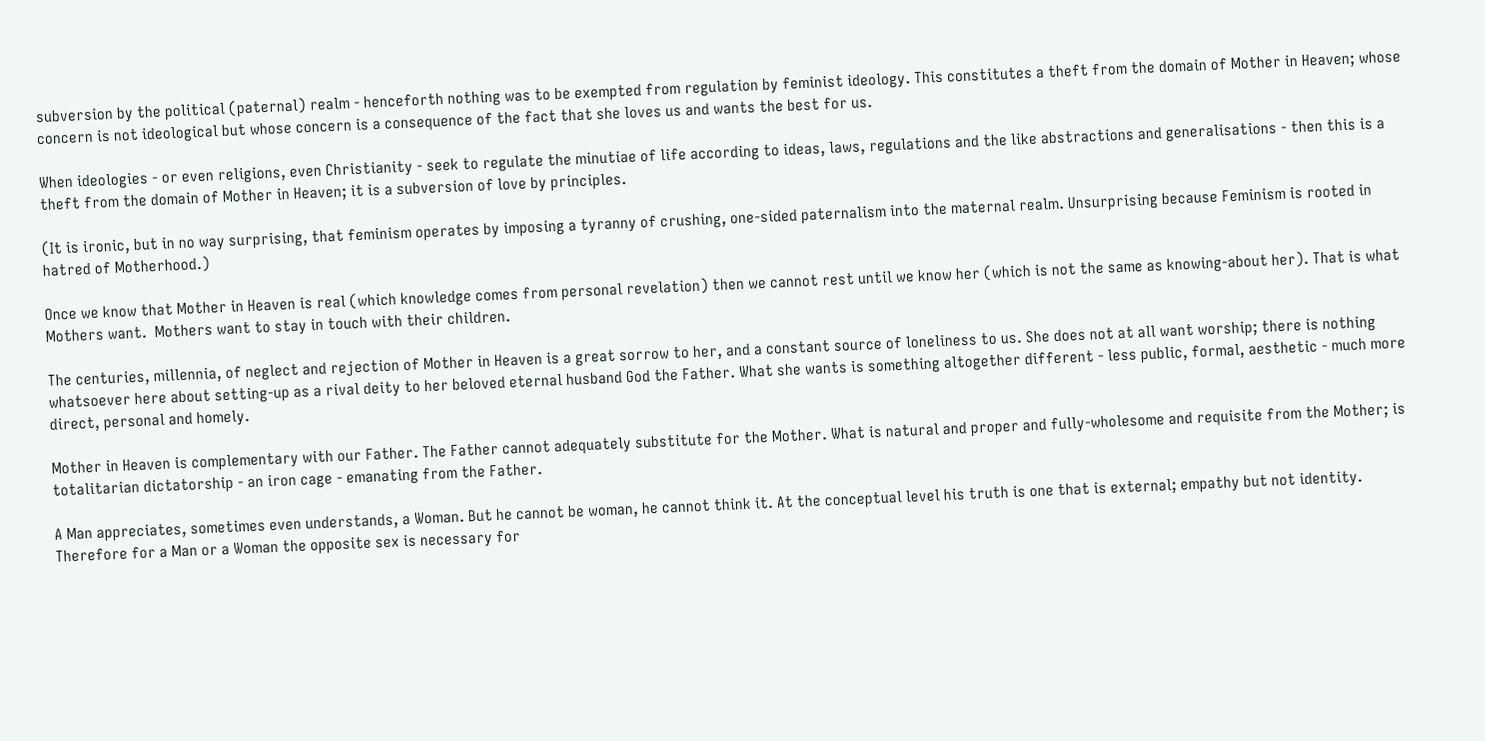subversion by the political (paternal) realm - henceforth nothing was to be exempted from regulation by feminist ideology. This constitutes a theft from the domain of Mother in Heaven; whose concern is not ideological but whose concern is a consequence of the fact that she loves us and wants the best for us.

When ideologies - or even religions, even Christianity - seek to regulate the minutiae of life according to ideas, laws, regulations and the like abstractions and generalisations - then this is a theft from the domain of Mother in Heaven; it is a subversion of love by principles.

(It is ironic, but in no way surprising, that feminism operates by imposing a tyranny of crushing, one-sided paternalism into the maternal realm. Unsurprising because Feminism is rooted in hatred of Motherhood.)

Once we know that Mother in Heaven is real (which knowledge comes from personal revelation) then we cannot rest until we know her (which is not the same as knowing-about her). That is what Mothers want.  Mothers want to stay in touch with their children.

The centuries, millennia, of neglect and rejection of Mother in Heaven is a great sorrow to her, and a constant source of loneliness to us. She does not at all want worship; there is nothing whatsoever here about setting-up as a rival deity to her beloved eternal husband God the Father. What she wants is something altogether different - less public, formal, aesthetic - much more direct, personal and homely.

Mother in Heaven is complementary with our Father. The Father cannot adequately substitute for the Mother. What is natural and proper and fully-wholesome and requisite from the Mother; is totalitarian dictatorship - an iron cage - emanating from the Father.

A Man appreciates, sometimes even understands, a Woman. But he cannot be woman, he cannot think it. At the conceptual level his truth is one that is external; empathy but not identity. Therefore for a Man or a Woman the opposite sex is necessary for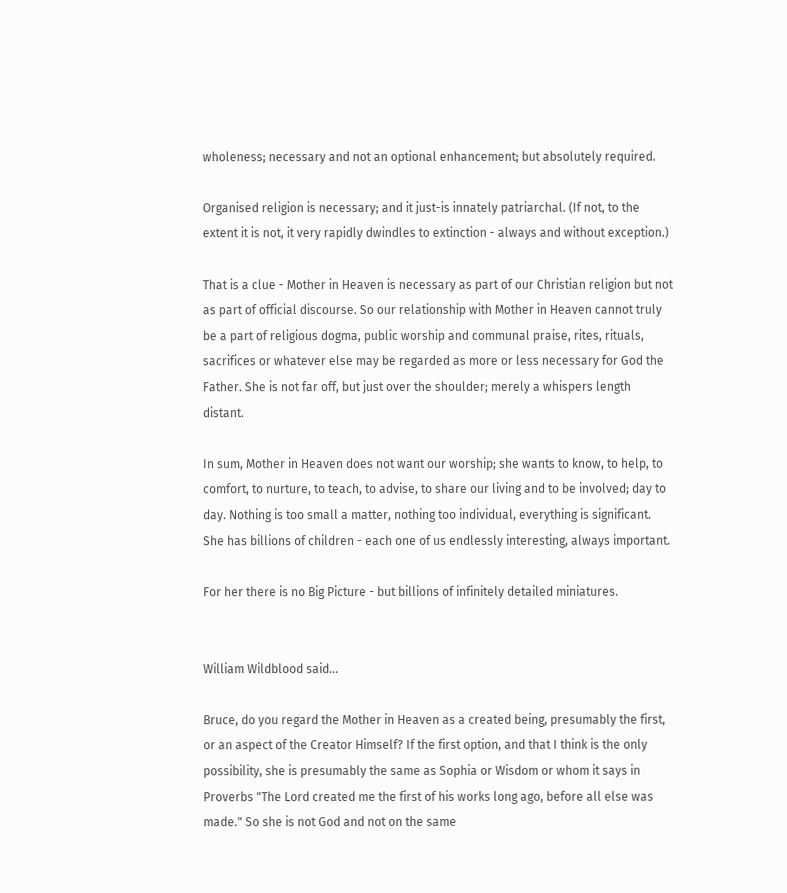wholeness; necessary and not an optional enhancement; but absolutely required.

Organised religion is necessary; and it just-is innately patriarchal. (If not, to the extent it is not, it very rapidly dwindles to extinction - always and without exception.)

That is a clue - Mother in Heaven is necessary as part of our Christian religion but not as part of official discourse. So our relationship with Mother in Heaven cannot truly be a part of religious dogma, public worship and communal praise, rites, rituals, sacrifices or whatever else may be regarded as more or less necessary for God the Father. She is not far off, but just over the shoulder; merely a whispers length distant.

In sum, Mother in Heaven does not want our worship; she wants to know, to help, to comfort, to nurture, to teach, to advise, to share our living and to be involved; day to day. Nothing is too small a matter, nothing too individual, everything is significant. She has billions of children - each one of us endlessly interesting, always important.

For her there is no Big Picture - but billions of infinitely detailed miniatures.


William Wildblood said...

Bruce, do you regard the Mother in Heaven as a created being, presumably the first, or an aspect of the Creator Himself? If the first option, and that I think is the only possibility, she is presumably the same as Sophia or Wisdom or whom it says in Proverbs "The Lord created me the first of his works long ago, before all else was made." So she is not God and not on the same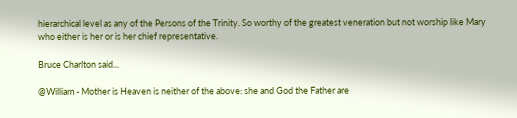hierarchical level as any of the Persons of the Trinity. So worthy of the greatest veneration but not worship like Mary who either is her or is her chief representative.

Bruce Charlton said...

@William - Mother is Heaven is neither of the above: she and God the Father are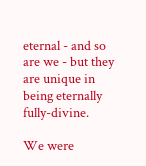eternal - and so are we - but they are unique in being eternally fully-divine.

We were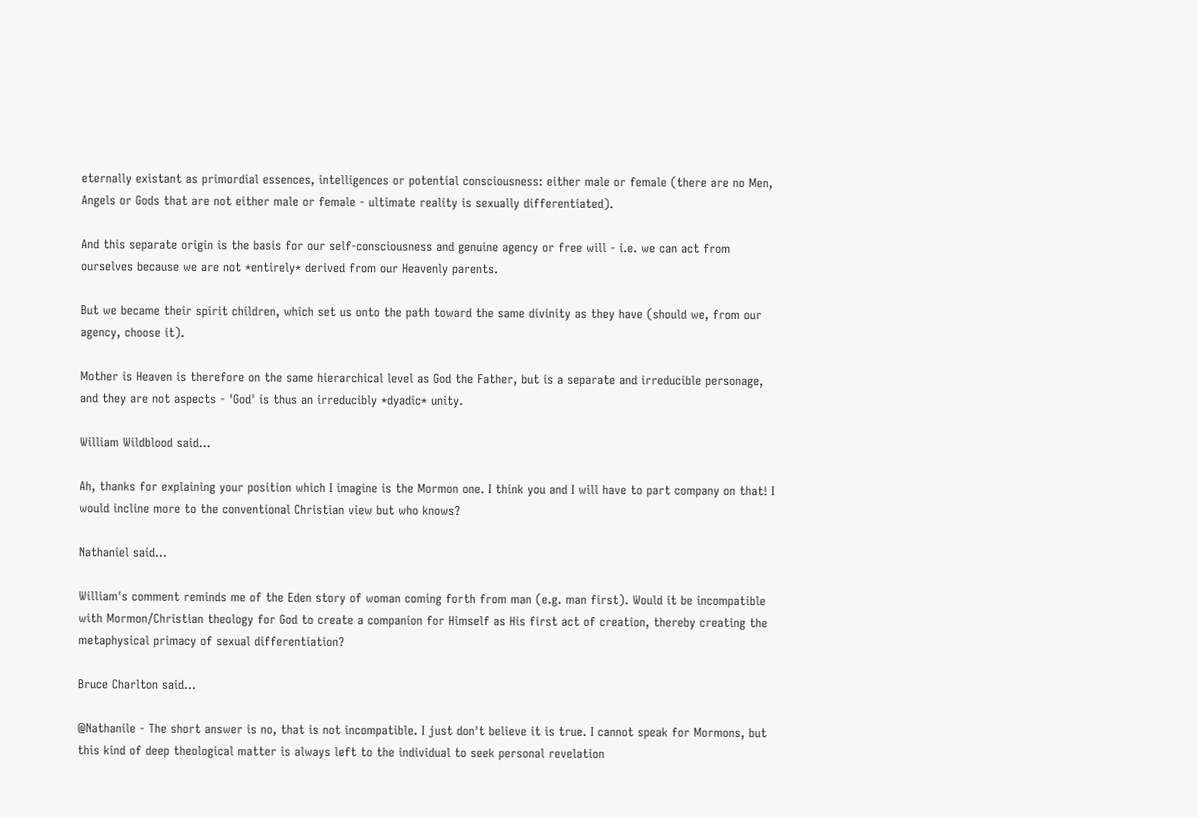eternally existant as primordial essences, intelligences or potential consciousness: either male or female (there are no Men, Angels or Gods that are not either male or female - ultimate reality is sexually differentiated).

And this separate origin is the basis for our self-consciousness and genuine agency or free will - i.e. we can act from ourselves because we are not *entirely* derived from our Heavenly parents.

But we became their spirit children, which set us onto the path toward the same divinity as they have (should we, from our agency, choose it).

Mother is Heaven is therefore on the same hierarchical level as God the Father, but is a separate and irreducible personage, and they are not aspects - 'God' is thus an irreducibly *dyadic* unity.

William Wildblood said...

Ah, thanks for explaining your position which I imagine is the Mormon one. I think you and I will have to part company on that! I would incline more to the conventional Christian view but who knows?

Nathaniel said...

William's comment reminds me of the Eden story of woman coming forth from man (e.g. man first). Would it be incompatible with Mormon/Christian theology for God to create a companion for Himself as His first act of creation, thereby creating the metaphysical primacy of sexual differentiation?

Bruce Charlton said...

@Nathanile - The short answer is no, that is not incompatible. I just don't believe it is true. I cannot speak for Mormons, but this kind of deep theological matter is always left to the individual to seek personal revelation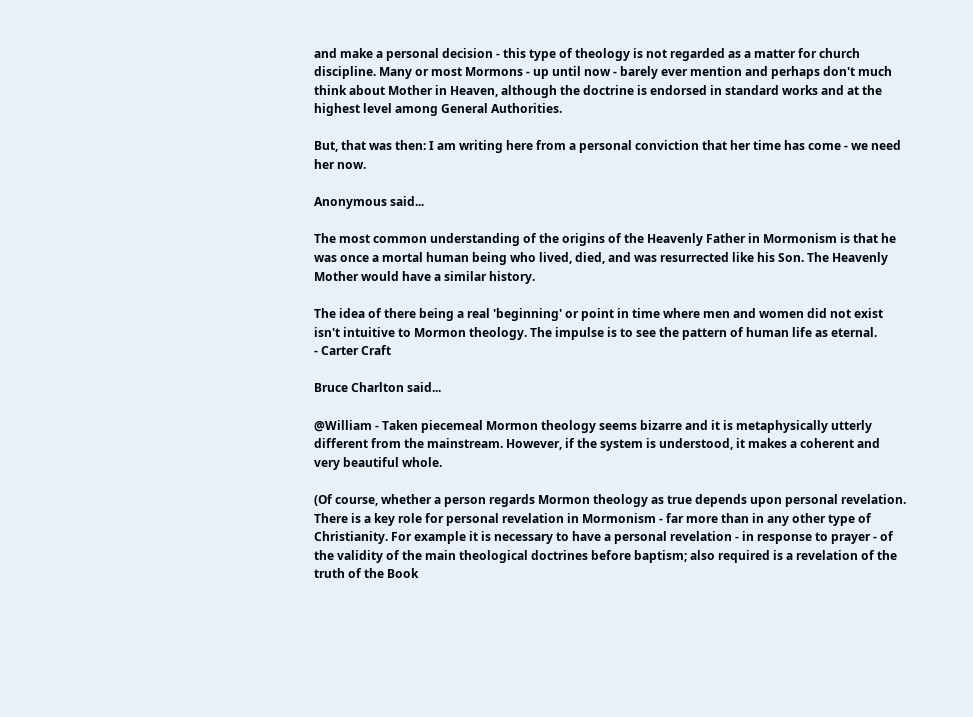and make a personal decision - this type of theology is not regarded as a matter for church discipline. Many or most Mormons - up until now - barely ever mention and perhaps don't much think about Mother in Heaven, although the doctrine is endorsed in standard works and at the highest level among General Authorities.

But, that was then: I am writing here from a personal conviction that her time has come - we need her now.

Anonymous said...

The most common understanding of the origins of the Heavenly Father in Mormonism is that he was once a mortal human being who lived, died, and was resurrected like his Son. The Heavenly Mother would have a similar history.

The idea of there being a real 'beginning' or point in time where men and women did not exist isn't intuitive to Mormon theology. The impulse is to see the pattern of human life as eternal.
- Carter Craft

Bruce Charlton said...

@William - Taken piecemeal Mormon theology seems bizarre and it is metaphysically utterly different from the mainstream. However, if the system is understood, it makes a coherent and very beautiful whole.

(Of course, whether a person regards Mormon theology as true depends upon personal revelation. There is a key role for personal revelation in Mormonism - far more than in any other type of Christianity. For example it is necessary to have a personal revelation - in response to prayer - of the validity of the main theological doctrines before baptism; also required is a revelation of the truth of the Book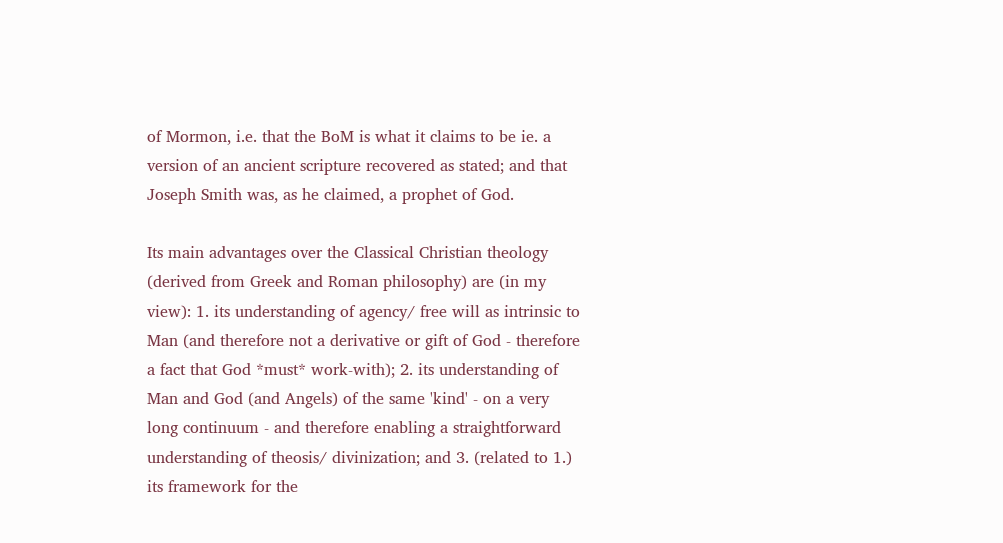of Mormon, i.e. that the BoM is what it claims to be ie. a version of an ancient scripture recovered as stated; and that Joseph Smith was, as he claimed, a prophet of God.

Its main advantages over the Classical Christian theology (derived from Greek and Roman philosophy) are (in my view): 1. its understanding of agency/ free will as intrinsic to Man (and therefore not a derivative or gift of God - therefore a fact that God *must* work-with); 2. its understanding of Man and God (and Angels) of the same 'kind' - on a very long continuum - and therefore enabling a straightforward understanding of theosis/ divinization; and 3. (related to 1.) its framework for the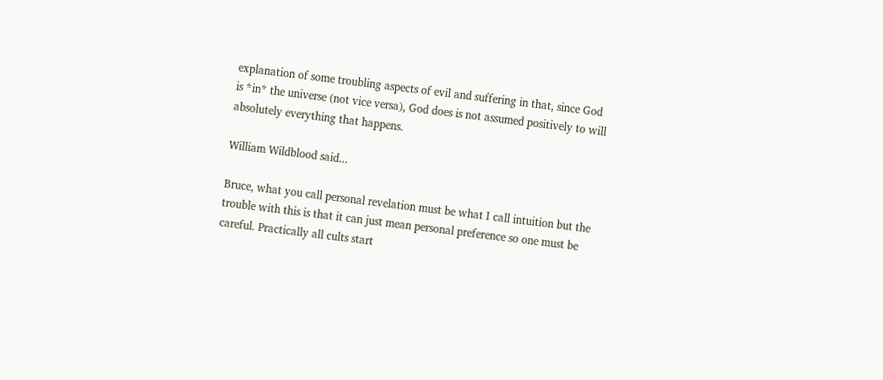explanation of some troubling aspects of evil and suffering in that, since God is *in* the universe (not vice versa), God does is not assumed positively to will absolutely everything that happens.

William Wildblood said...

Bruce, what you call personal revelation must be what I call intuition but the trouble with this is that it can just mean personal preference so one must be careful. Practically all cults start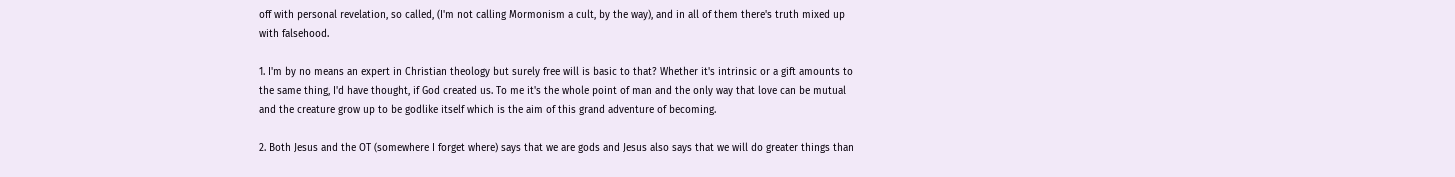off with personal revelation, so called, (I'm not calling Mormonism a cult, by the way), and in all of them there's truth mixed up with falsehood.

1. I'm by no means an expert in Christian theology but surely free will is basic to that? Whether it's intrinsic or a gift amounts to the same thing, I'd have thought, if God created us. To me it's the whole point of man and the only way that love can be mutual and the creature grow up to be godlike itself which is the aim of this grand adventure of becoming.

2. Both Jesus and the OT (somewhere I forget where) says that we are gods and Jesus also says that we will do greater things than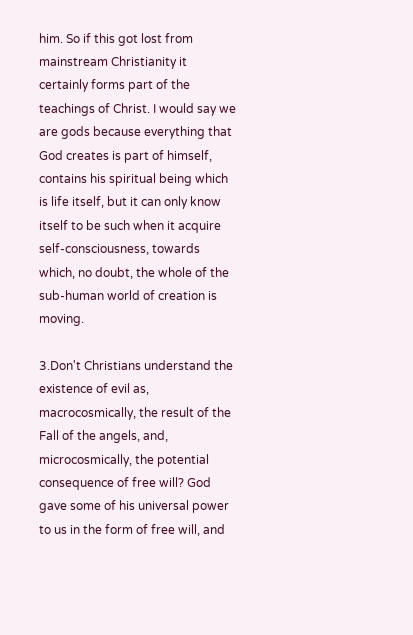him. So if this got lost from mainstream Christianity it certainly forms part of the teachings of Christ. I would say we are gods because everything that God creates is part of himself, contains his spiritual being which is life itself, but it can only know itself to be such when it acquire self-consciousness, towards which, no doubt, the whole of the sub-human world of creation is moving.

3.Don't Christians understand the existence of evil as, macrocosmically, the result of the Fall of the angels, and, microcosmically, the potential consequence of free will? God gave some of his universal power to us in the form of free will, and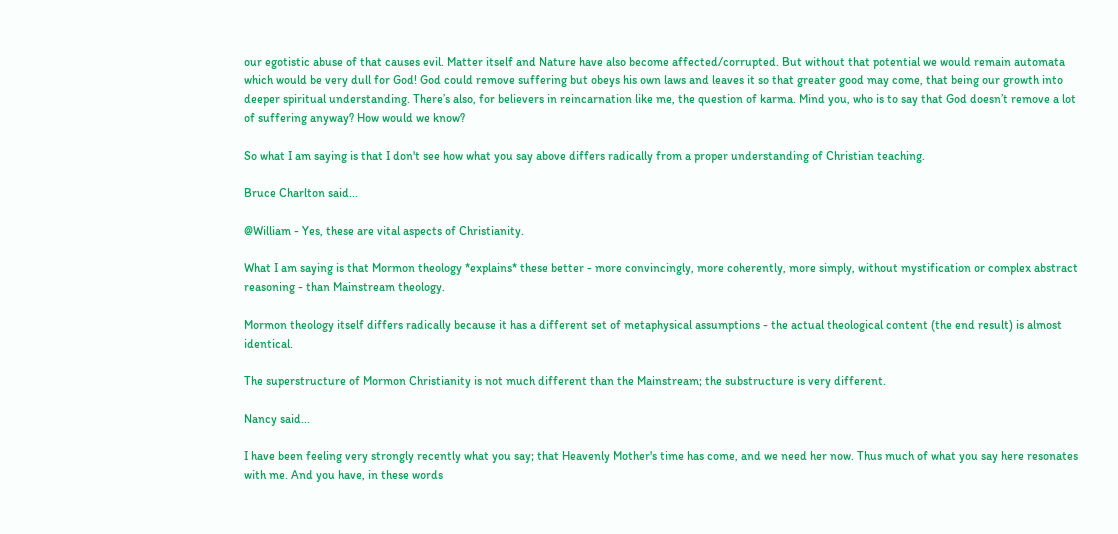our egotistic abuse of that causes evil. Matter itself and Nature have also become affected/corrupted. But without that potential we would remain automata which would be very dull for God! God could remove suffering but obeys his own laws and leaves it so that greater good may come, that being our growth into deeper spiritual understanding. There’s also, for believers in reincarnation like me, the question of karma. Mind you, who is to say that God doesn’t remove a lot of suffering anyway? How would we know?

So what I am saying is that I don't see how what you say above differs radically from a proper understanding of Christian teaching.

Bruce Charlton said...

@William - Yes, these are vital aspects of Christianity.

What I am saying is that Mormon theology *explains* these better - more convincingly, more coherently, more simply, without mystification or complex abstract reasoning - than Mainstream theology.

Mormon theology itself differs radically because it has a different set of metaphysical assumptions - the actual theological content (the end result) is almost identical.

The superstructure of Mormon Christianity is not much different than the Mainstream; the substructure is very different.

Nancy said...

I have been feeling very strongly recently what you say; that Heavenly Mother's time has come, and we need her now. Thus much of what you say here resonates with me. And you have, in these words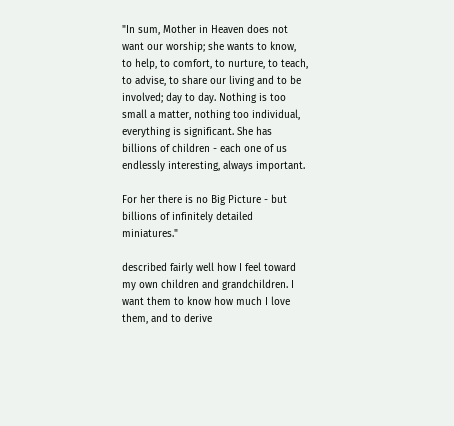"In sum, Mother in Heaven does not want our worship; she wants to know, to help, to comfort, to nurture, to teach, to advise, to share our living and to be involved; day to day. Nothing is too small a matter, nothing too individual, everything is significant. She has billions of children - each one of us endlessly interesting, always important.

For her there is no Big Picture - but billions of infinitely detailed miniatures."

described fairly well how I feel toward my own children and grandchildren. I want them to know how much I love them, and to derive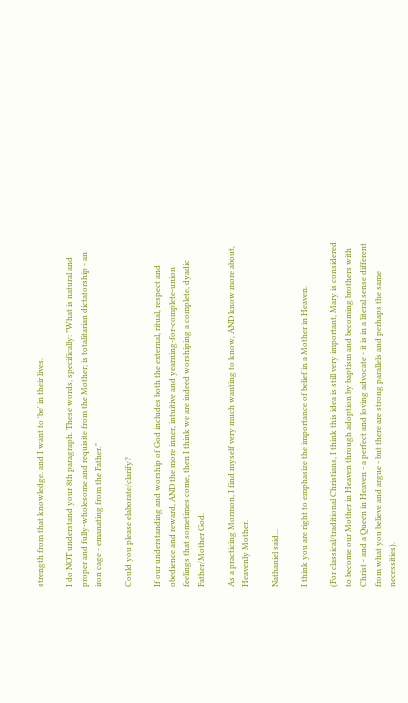strength from that knowledge. and I want to 'be' in their lives.

I do NOT understand your 8th paragraph. These words, specifically: "What is natural and proper and fully-wholesome and requisite from the Mother; is totalitarian dictatorship - an iron cage - emanating from the Father."

Could you please elaborate/clarify?

If our understanding and worship of God includes both the external, ritual, respect and obedience and reward, AND the more inner, intuitive and yearning-for-complete-union feelings that sometimes come, then I think we are indeed worshiping a complete, dyadic Father/Mother God.

As a practicing Mormon, I find myself very much wanting to know, AND know more about, Heavenly Mother.

Nathaniel said...

I think you are right to emphasize the importance of belief in a Mother in Heaven.

(For classical/traditional Christians, I think this idea is still very important, Mary is considered to become our Mother in Heaven through adoption by baptism and becoming brothers with Christ - and a Queen in Heaven - a perfect and loving advocate - it is in a literal sense different from what you believe and argue - but there are strong parallels and perhaps the same necessities).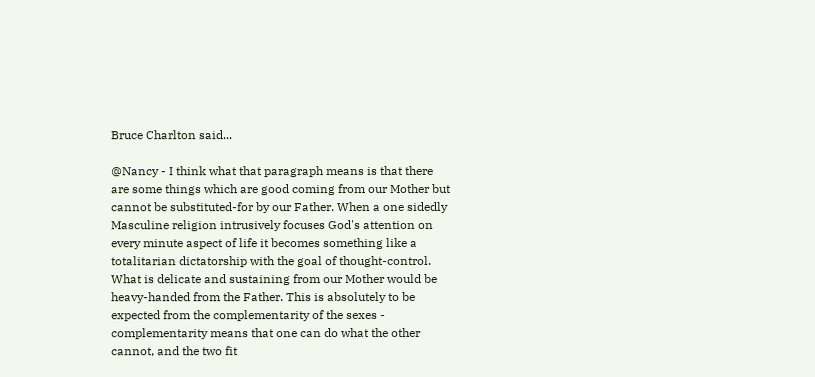Bruce Charlton said...

@Nancy - I think what that paragraph means is that there are some things which are good coming from our Mother but cannot be substituted-for by our Father. When a one sidedly Masculine religion intrusively focuses God's attention on every minute aspect of life it becomes something like a totalitarian dictatorship with the goal of thought-control. What is delicate and sustaining from our Mother would be heavy-handed from the Father. This is absolutely to be expected from the complementarity of the sexes - complementarity means that one can do what the other cannot, and the two fit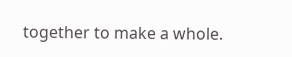together to make a whole.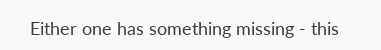Either one has something missing - this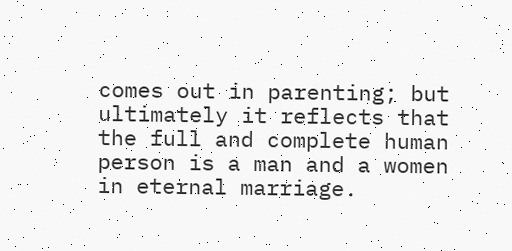comes out in parenting; but ultimately it reflects that the full and complete human person is a man and a women in eternal marriage.